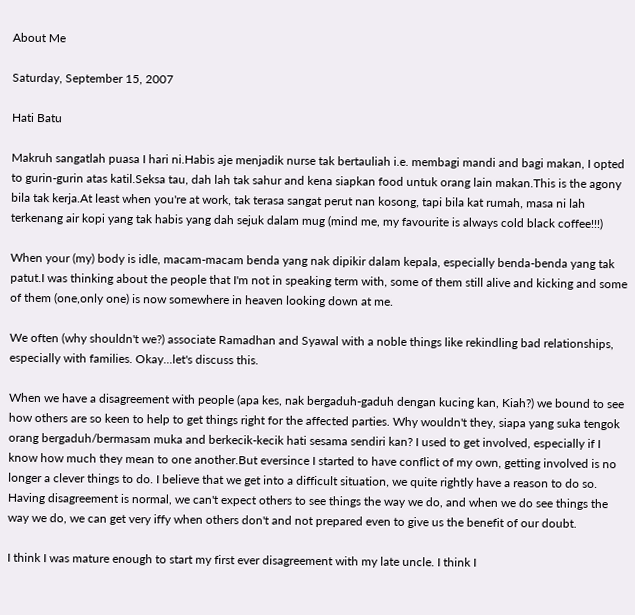About Me

Saturday, September 15, 2007

Hati Batu

Makruh sangatlah puasa I hari ni.Habis aje menjadik nurse tak bertauliah i.e. membagi mandi and bagi makan, I opted to gurin-gurin atas katil.Seksa tau, dah lah tak sahur and kena siapkan food untuk orang lain makan.This is the agony bila tak kerja.At least when you're at work, tak terasa sangat perut nan kosong, tapi bila kat rumah, masa ni lah terkenang air kopi yang tak habis yang dah sejuk dalam mug (mind me, my favourite is always cold black coffee!!!)

When your (my) body is idle, macam-macam benda yang nak dipikir dalam kepala, especially benda-benda yang tak patut.I was thinking about the people that I'm not in speaking term with, some of them still alive and kicking and some of them (one,only one) is now somewhere in heaven looking down at me.

We often (why shouldn't we?) associate Ramadhan and Syawal with a noble things like rekindling bad relationships, especially with families. Okay...let's discuss this.

When we have a disagreement with people (apa kes, nak bergaduh-gaduh dengan kucing kan, Kiah?) we bound to see how others are so keen to help to get things right for the affected parties. Why wouldn't they, siapa yang suka tengok orang bergaduh/bermasam muka and berkecik-kecik hati sesama sendiri kan? I used to get involved, especially if I know how much they mean to one another.But eversince I started to have conflict of my own, getting involved is no longer a clever things to do. I believe that we get into a difficult situation, we quite rightly have a reason to do so. Having disagreement is normal, we can't expect others to see things the way we do, and when we do see things the way we do, we can get very iffy when others don't and not prepared even to give us the benefit of our doubt.

I think I was mature enough to start my first ever disagreement with my late uncle. I think I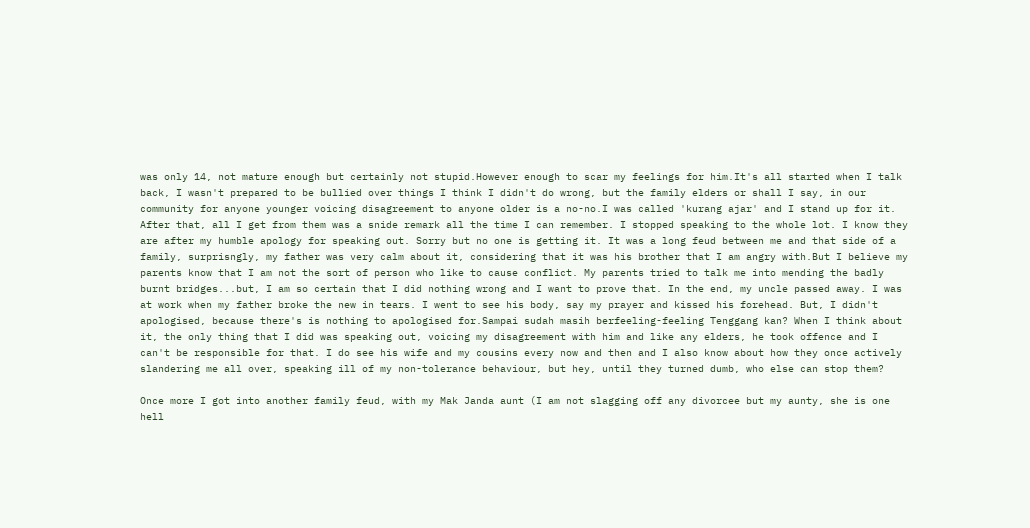was only 14, not mature enough but certainly not stupid.However enough to scar my feelings for him.It's all started when I talk back, I wasn't prepared to be bullied over things I think I didn't do wrong, but the family elders or shall I say, in our community for anyone younger voicing disagreement to anyone older is a no-no.I was called 'kurang ajar' and I stand up for it. After that, all I get from them was a snide remark all the time I can remember. I stopped speaking to the whole lot. I know they are after my humble apology for speaking out. Sorry but no one is getting it. It was a long feud between me and that side of a family, surprisngly, my father was very calm about it, considering that it was his brother that I am angry with.But I believe my parents know that I am not the sort of person who like to cause conflict. My parents tried to talk me into mending the badly burnt bridges...but, I am so certain that I did nothing wrong and I want to prove that. In the end, my uncle passed away. I was at work when my father broke the new in tears. I went to see his body, say my prayer and kissed his forehead. But, I didn't apologised, because there's is nothing to apologised for.Sampai sudah masih berfeeling-feeling Tenggang kan? When I think about it, the only thing that I did was speaking out, voicing my disagreement with him and like any elders, he took offence and I can't be responsible for that. I do see his wife and my cousins every now and then and I also know about how they once actively slandering me all over, speaking ill of my non-tolerance behaviour, but hey, until they turned dumb, who else can stop them?

Once more I got into another family feud, with my Mak Janda aunt (I am not slagging off any divorcee but my aunty, she is one hell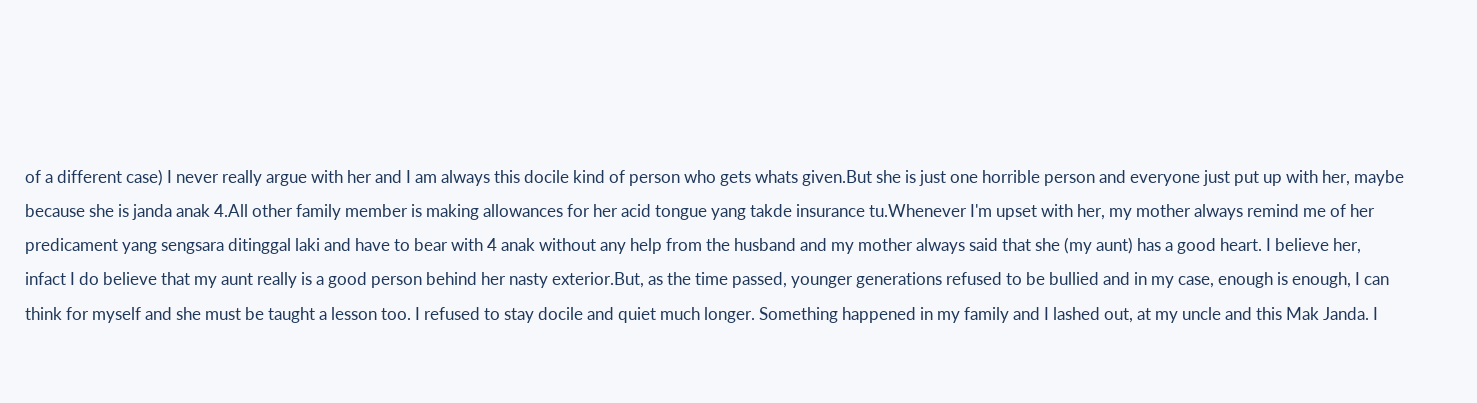of a different case) I never really argue with her and I am always this docile kind of person who gets whats given.But she is just one horrible person and everyone just put up with her, maybe because she is janda anak 4.All other family member is making allowances for her acid tongue yang takde insurance tu.Whenever I'm upset with her, my mother always remind me of her predicament yang sengsara ditinggal laki and have to bear with 4 anak without any help from the husband and my mother always said that she (my aunt) has a good heart. I believe her, infact I do believe that my aunt really is a good person behind her nasty exterior.But, as the time passed, younger generations refused to be bullied and in my case, enough is enough, I can think for myself and she must be taught a lesson too. I refused to stay docile and quiet much longer. Something happened in my family and I lashed out, at my uncle and this Mak Janda. I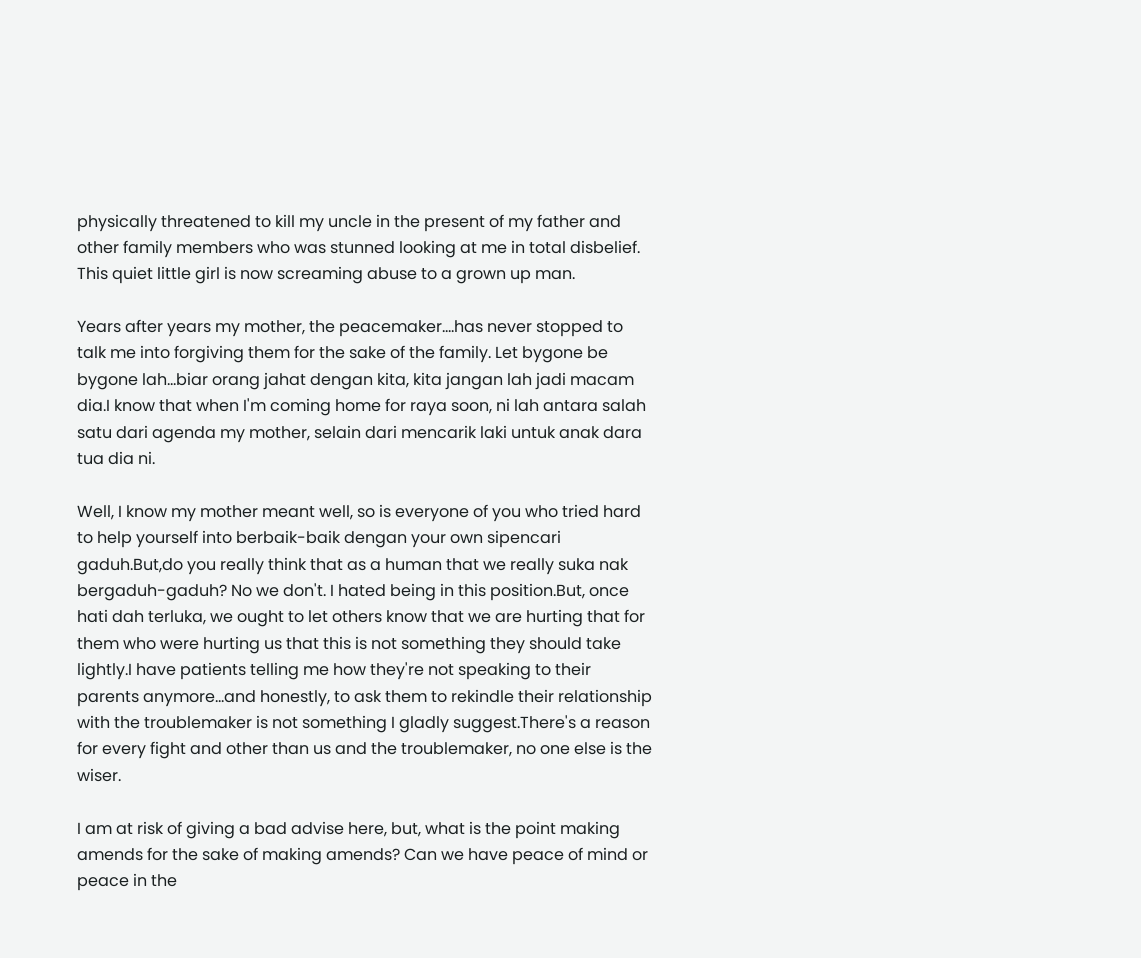physically threatened to kill my uncle in the present of my father and other family members who was stunned looking at me in total disbelief. This quiet little girl is now screaming abuse to a grown up man.

Years after years my mother, the peacemaker....has never stopped to talk me into forgiving them for the sake of the family. Let bygone be bygone lah...biar orang jahat dengan kita, kita jangan lah jadi macam dia.I know that when I'm coming home for raya soon, ni lah antara salah satu dari agenda my mother, selain dari mencarik laki untuk anak dara tua dia ni.

Well, I know my mother meant well, so is everyone of you who tried hard to help yourself into berbaik-baik dengan your own sipencari gaduh.But,do you really think that as a human that we really suka nak bergaduh-gaduh? No we don't. I hated being in this position.But, once hati dah terluka, we ought to let others know that we are hurting that for them who were hurting us that this is not something they should take lightly.I have patients telling me how they're not speaking to their parents anymore...and honestly, to ask them to rekindle their relationship with the troublemaker is not something I gladly suggest.There's a reason for every fight and other than us and the troublemaker, no one else is the wiser.

I am at risk of giving a bad advise here, but, what is the point making amends for the sake of making amends? Can we have peace of mind or peace in the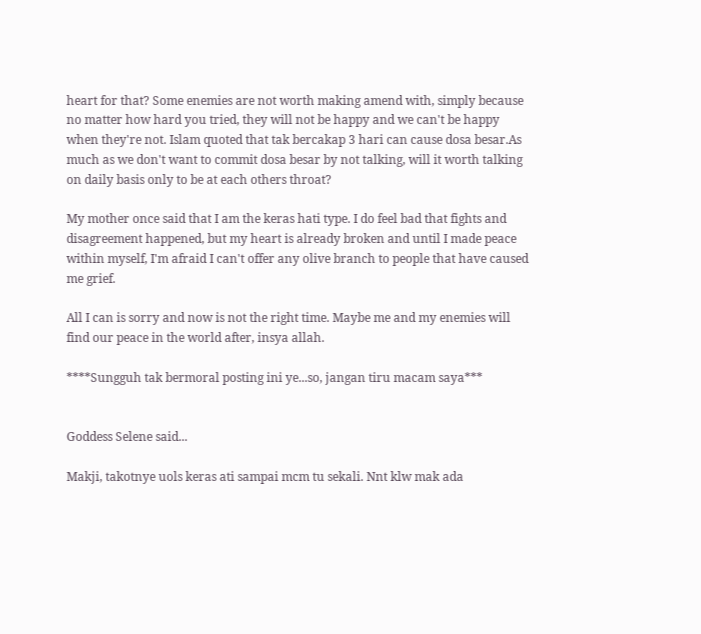heart for that? Some enemies are not worth making amend with, simply because no matter how hard you tried, they will not be happy and we can't be happy when they're not. Islam quoted that tak bercakap 3 hari can cause dosa besar.As much as we don't want to commit dosa besar by not talking, will it worth talking on daily basis only to be at each others throat?

My mother once said that I am the keras hati type. I do feel bad that fights and disagreement happened, but my heart is already broken and until I made peace within myself, I'm afraid I can't offer any olive branch to people that have caused me grief.

All I can is sorry and now is not the right time. Maybe me and my enemies will find our peace in the world after, insya allah.

****Sungguh tak bermoral posting ini ye...so, jangan tiru macam saya***


Goddess Selene said...

Makji, takotnye uols keras ati sampai mcm tu sekali. Nnt klw mak ada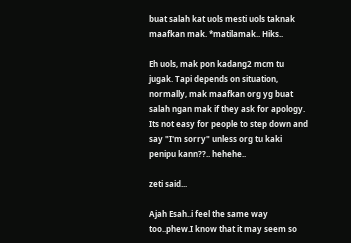buat salah kat uols mesti uols taknak maafkan mak. *matilamak.. Hiks..

Eh uols, mak pon kadang2 mcm tu jugak. Tapi depends on situation, normally, mak maafkan org yg buat salah ngan mak if they ask for apology. Its not easy for people to step down and say "I'm sorry" unless org tu kaki penipu kann??.. hehehe..

zeti said...

Ajah Esah..i feel the same way too..phew.I know that it may seem so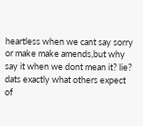heartless when we cant say sorry or make make amends,but why say it when we dont mean it? lie? dats exactly what others expect of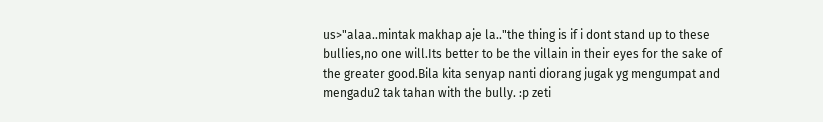us>"alaa..mintak makhap aje la.."the thing is if i dont stand up to these bullies,no one will.Its better to be the villain in their eyes for the sake of the greater good.Bila kita senyap nanti diorang jugak yg mengumpat and mengadu2 tak tahan with the bully. :p zeti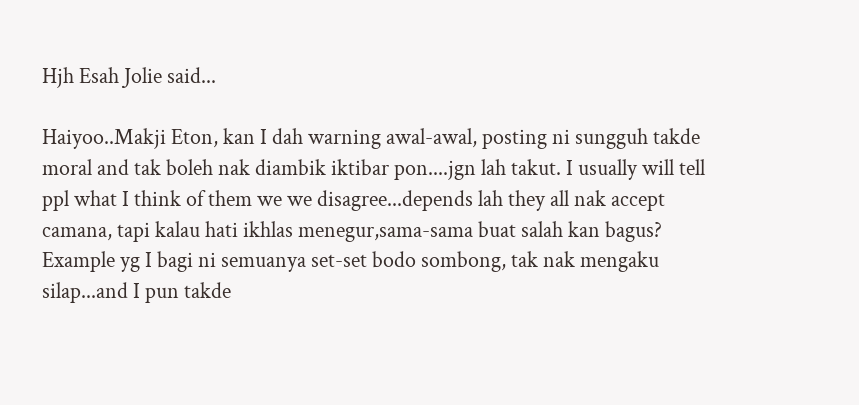Hjh Esah Jolie said...

Haiyoo..Makji Eton, kan I dah warning awal-awal, posting ni sungguh takde moral and tak boleh nak diambik iktibar pon....jgn lah takut. I usually will tell ppl what I think of them we we disagree...depends lah they all nak accept camana, tapi kalau hati ikhlas menegur,sama-sama buat salah kan bagus? Example yg I bagi ni semuanya set-set bodo sombong, tak nak mengaku silap...and I pun takde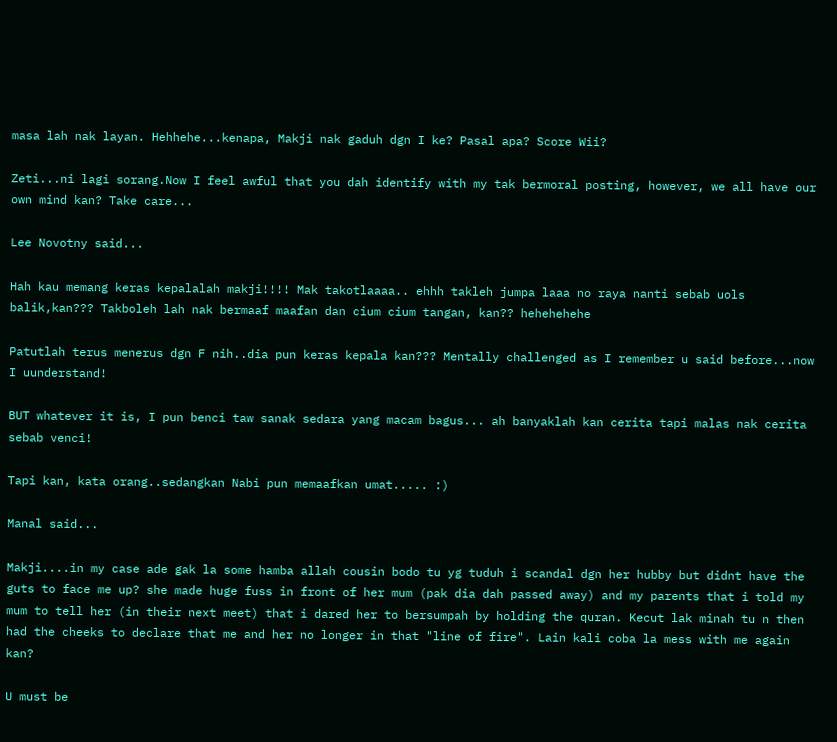masa lah nak layan. Hehhehe...kenapa, Makji nak gaduh dgn I ke? Pasal apa? Score Wii?

Zeti...ni lagi sorang.Now I feel awful that you dah identify with my tak bermoral posting, however, we all have our own mind kan? Take care...

Lee Novotny said...

Hah kau memang keras kepalalah makji!!!! Mak takotlaaaa.. ehhh takleh jumpa laaa no raya nanti sebab uols balik,kan??? Takboleh lah nak bermaaf maafan dan cium cium tangan, kan?? hehehehehe

Patutlah terus menerus dgn F nih..dia pun keras kepala kan??? Mentally challenged as I remember u said before...now I uunderstand!

BUT whatever it is, I pun benci taw sanak sedara yang macam bagus... ah banyaklah kan cerita tapi malas nak cerita sebab venci!

Tapi kan, kata orang..sedangkan Nabi pun memaafkan umat..... :)

Manal said...

Makji....in my case ade gak la some hamba allah cousin bodo tu yg tuduh i scandal dgn her hubby but didnt have the guts to face me up? she made huge fuss in front of her mum (pak dia dah passed away) and my parents that i told my mum to tell her (in their next meet) that i dared her to bersumpah by holding the quran. Kecut lak minah tu n then had the cheeks to declare that me and her no longer in that "line of fire". Lain kali coba la mess with me again kan?

U must be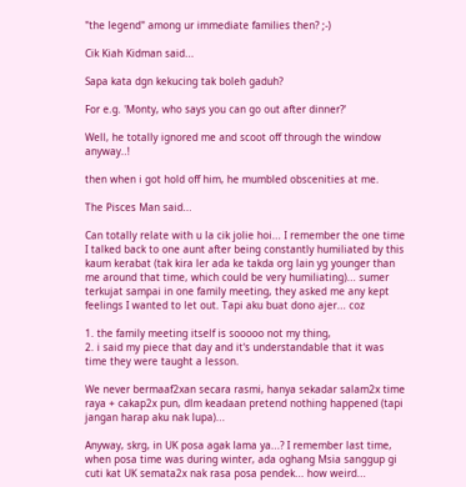"the legend" among ur immediate families then? ;-)

Cik Kiah Kidman said...

Sapa kata dgn kekucing tak boleh gaduh?

For e.g. 'Monty, who says you can go out after dinner?'

Well, he totally ignored me and scoot off through the window anyway..!

then when i got hold off him, he mumbled obscenities at me.

The Pisces Man said...

Can totally relate with u la cik jolie hoi... I remember the one time I talked back to one aunt after being constantly humiliated by this kaum kerabat (tak kira ler ada ke takda org lain yg younger than me around that time, which could be very humiliating)... sumer terkujat sampai in one family meeting, they asked me any kept feelings I wanted to let out. Tapi aku buat dono ajer... coz

1. the family meeting itself is sooooo not my thing,
2. i said my piece that day and it's understandable that it was time they were taught a lesson.

We never bermaaf2xan secara rasmi, hanya sekadar salam2x time raya + cakap2x pun, dlm keadaan pretend nothing happened (tapi jangan harap aku nak lupa)...

Anyway, skrg, in UK posa agak lama ya...? I remember last time, when posa time was during winter, ada oghang Msia sanggup gi cuti kat UK semata2x nak rasa posa pendek... how weird...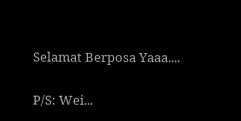Selamat Berposa Yaaa....

P/S: Wei...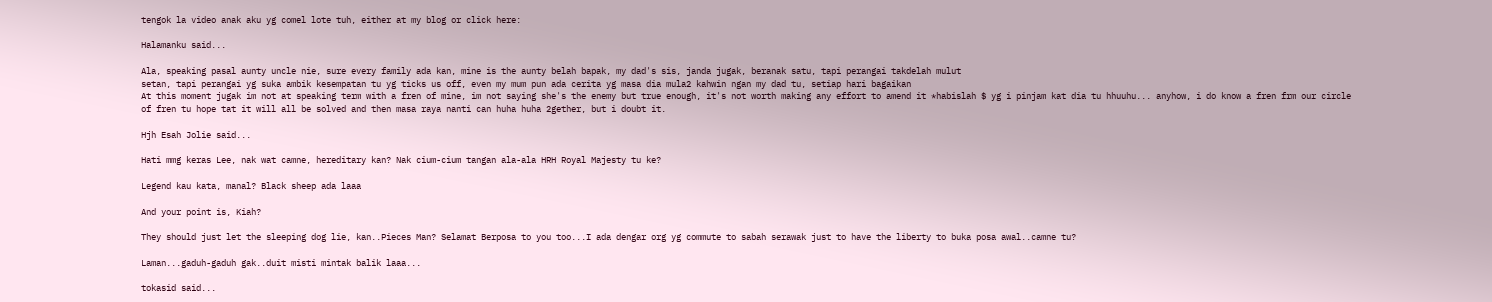tengok la video anak aku yg comel lote tuh, either at my blog or click here:

Halamanku said...

Ala, speaking pasal aunty uncle nie, sure every family ada kan, mine is the aunty belah bapak, my dad's sis, janda jugak, beranak satu, tapi perangai takdelah mulut
setan, tapi perangai yg suka ambik kesempatan tu yg ticks us off, even my mum pun ada cerita yg masa dia mula2 kahwin ngan my dad tu, setiap hari bagaikan
At this moment jugak im not at speaking term with a fren of mine, im not saying she's the enemy but true enough, it's not worth making any effort to amend it *habislah $ yg i pinjam kat dia tu hhuuhu... anyhow, i do know a fren frm our circle
of fren tu hope tat it will all be solved and then masa raya nanti can huha huha 2gether, but i doubt it.

Hjh Esah Jolie said...

Hati mmg keras Lee, nak wat camne, hereditary kan? Nak cium-cium tangan ala-ala HRH Royal Majesty tu ke?

Legend kau kata, manal? Black sheep ada laaa

And your point is, Kiah?

They should just let the sleeping dog lie, kan..Pieces Man? Selamat Berposa to you too...I ada dengar org yg commute to sabah serawak just to have the liberty to buka posa awal..camne tu?

Laman...gaduh-gaduh gak..duit misti mintak balik laaa...

tokasid said...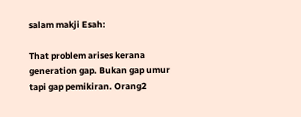salam makji Esah:

That problem arises kerana generation gap. Bukan gap umur tapi gap pemikiran. Orang2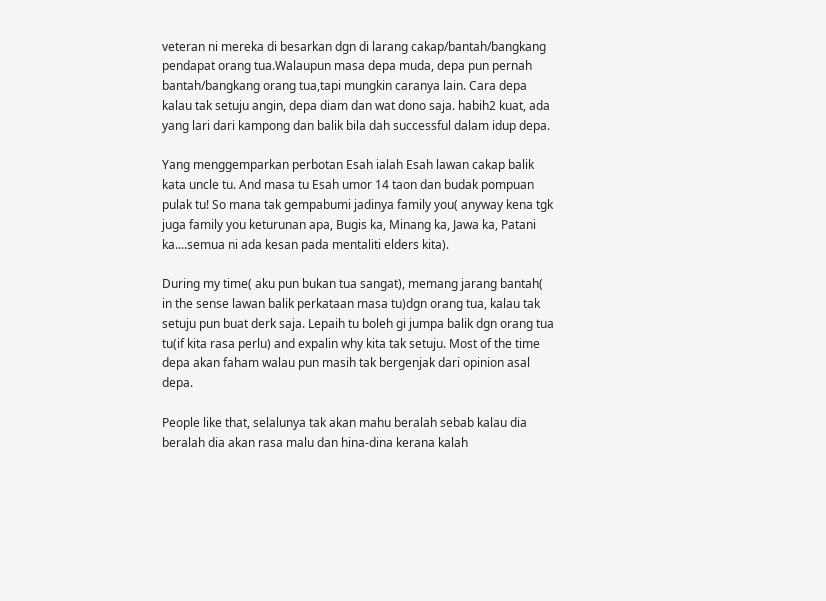veteran ni mereka di besarkan dgn di larang cakap/bantah/bangkang pendapat orang tua.Walaupun masa depa muda, depa pun pernah bantah/bangkang orang tua,tapi mungkin caranya lain. Cara depa kalau tak setuju angin, depa diam dan wat dono saja. habih2 kuat, ada yang lari dari kampong dan balik bila dah successful dalam idup depa.

Yang menggemparkan perbotan Esah ialah Esah lawan cakap balik kata uncle tu. And masa tu Esah umor 14 taon dan budak pompuan pulak tu! So mana tak gempabumi jadinya family you( anyway kena tgk juga family you keturunan apa, Bugis ka, Minang ka, Jawa ka, Patani ka....semua ni ada kesan pada mentaliti elders kita).

During my time( aku pun bukan tua sangat), memang jarang bantah( in the sense lawan balik perkataan masa tu)dgn orang tua, kalau tak setuju pun buat derk saja. Lepaih tu boleh gi jumpa balik dgn orang tua tu(if kita rasa perlu) and expalin why kita tak setuju. Most of the time depa akan faham walau pun masih tak bergenjak dari opinion asal depa.

People like that, selalunya tak akan mahu beralah sebab kalau dia beralah dia akan rasa malu dan hina-dina kerana kalah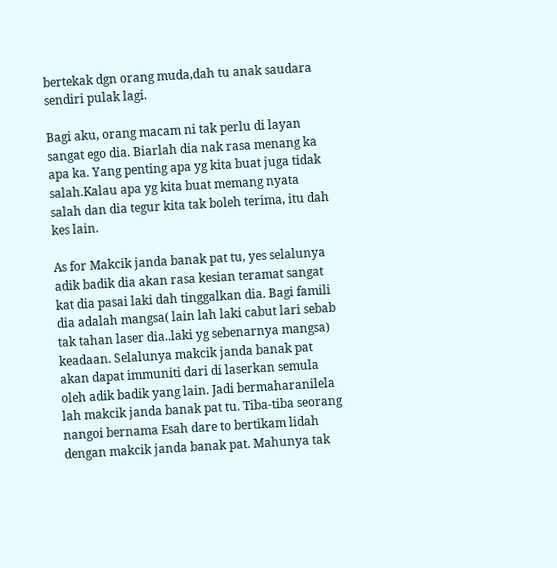bertekak dgn orang muda,dah tu anak saudara sendiri pulak lagi.

Bagi aku, orang macam ni tak perlu di layan sangat ego dia. Biarlah dia nak rasa menang ka apa ka. Yang penting apa yg kita buat juga tidak salah.Kalau apa yg kita buat memang nyata salah dan dia tegur kita tak boleh terima, itu dah kes lain.

As for Makcik janda banak pat tu, yes selalunya adik badik dia akan rasa kesian teramat sangat kat dia pasai laki dah tinggalkan dia. Bagi famili dia adalah mangsa( lain lah laki cabut lari sebab tak tahan laser dia..laki yg sebenarnya mangsa) keadaan. Selalunya makcik janda banak pat akan dapat immuniti dari di laserkan semula oleh adik badik yang lain. Jadi bermaharanilela lah makcik janda banak pat tu. Tiba-tiba seorang nangoi bernama Esah dare to bertikam lidah dengan makcik janda banak pat. Mahunya tak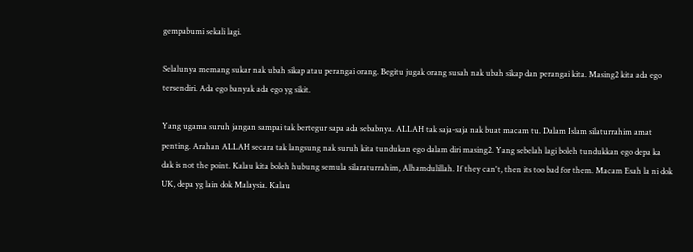gempabumi sekali lagi.

Selalunya memang sukar nak ubah sikap atau perangai orang. Begitu jugak orang susah nak ubah sikap dan perangai kita. Masing2 kita ada ego tersendiri. Ada ego banyak ada ego yg sikit.

Yang ugama suruh jangan sampai tak bertegur sapa ada sebabnya. ALLAH tak saja-saja nak buat macam tu. Dalam Islam silaturrahim amat penting. Arahan ALLAH secara tak langsung nak suruh kita tundukan ego dalam diri masing2. Yang sebelah lagi boleh tundukkan ego depa ka dak is not the point. Kalau kita boleh hubung semula silaraturrahim, Alhamdulillah. If they can't, then its too bad for them. Macam Esah la ni dok UK, depa yg lain dok Malaysia. Kalau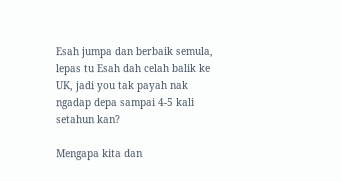Esah jumpa dan berbaik semula, lepas tu Esah dah celah balik ke UK, jadi you tak payah nak ngadap depa sampai 4-5 kali setahun kan?

Mengapa kita dan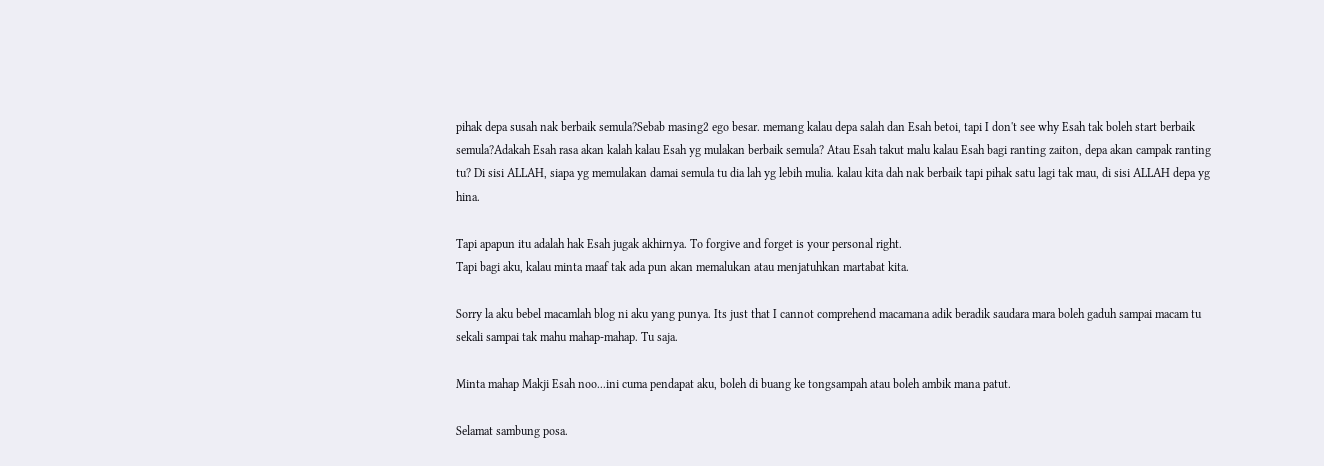pihak depa susah nak berbaik semula?Sebab masing2 ego besar. memang kalau depa salah dan Esah betoi, tapi I don't see why Esah tak boleh start berbaik semula?Adakah Esah rasa akan kalah kalau Esah yg mulakan berbaik semula? Atau Esah takut malu kalau Esah bagi ranting zaiton, depa akan campak ranting tu? Di sisi ALLAH, siapa yg memulakan damai semula tu dia lah yg lebih mulia. kalau kita dah nak berbaik tapi pihak satu lagi tak mau, di sisi ALLAH depa yg hina.

Tapi apapun itu adalah hak Esah jugak akhirnya. To forgive and forget is your personal right.
Tapi bagi aku, kalau minta maaf tak ada pun akan memalukan atau menjatuhkan martabat kita.

Sorry la aku bebel macamlah blog ni aku yang punya. Its just that I cannot comprehend macamana adik beradik saudara mara boleh gaduh sampai macam tu sekali sampai tak mahu mahap-mahap. Tu saja.

Minta mahap Makji Esah noo...ini cuma pendapat aku, boleh di buang ke tongsampah atau boleh ambik mana patut.

Selamat sambung posa.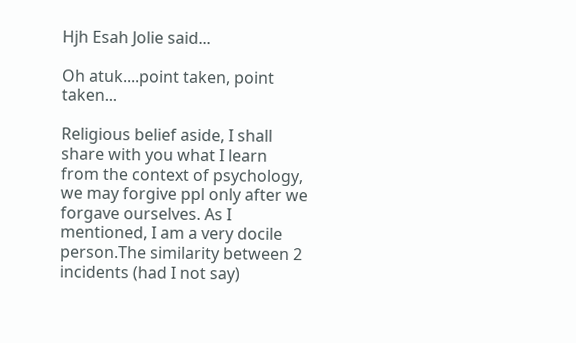Hjh Esah Jolie said...

Oh atuk....point taken, point taken...

Religious belief aside, I shall share with you what I learn from the context of psychology, we may forgive ppl only after we forgave ourselves. As I mentioned, I am a very docile person.The similarity between 2 incidents (had I not say)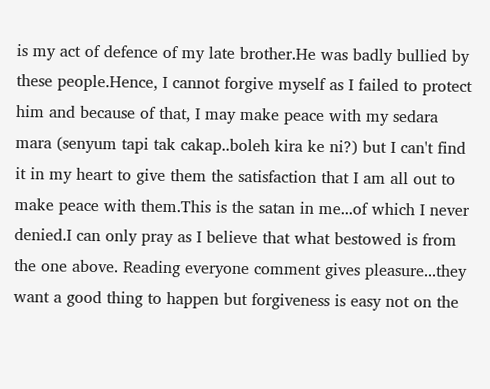is my act of defence of my late brother.He was badly bullied by these people.Hence, I cannot forgive myself as I failed to protect him and because of that, I may make peace with my sedara mara (senyum tapi tak cakap..boleh kira ke ni?) but I can't find it in my heart to give them the satisfaction that I am all out to make peace with them.This is the satan in me...of which I never denied.I can only pray as I believe that what bestowed is from the one above. Reading everyone comment gives pleasure...they want a good thing to happen but forgiveness is easy not on the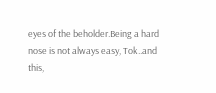eyes of the beholder.Being a hard nose is not always easy, Tok..and this,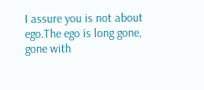I assure you is not about ego.The ego is long gone, gone with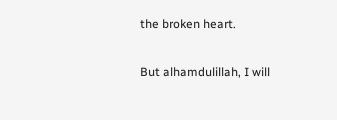the broken heart.

But alhamdulillah, I will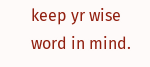keep yr wise word in mind.